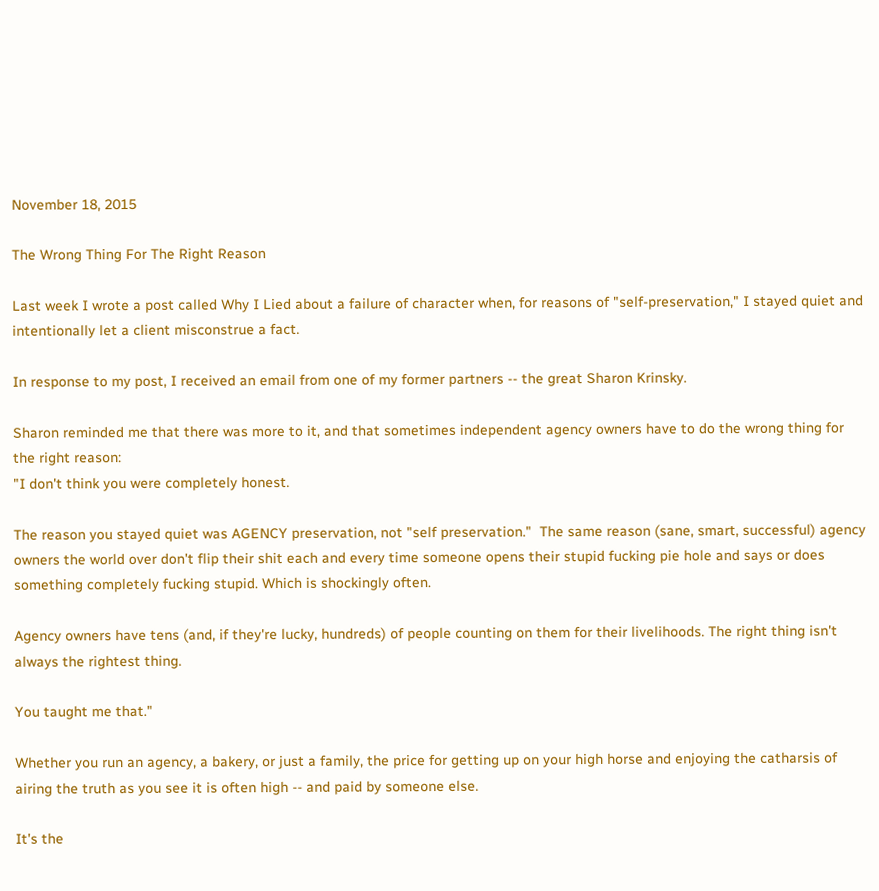November 18, 2015

The Wrong Thing For The Right Reason

Last week I wrote a post called Why I Lied about a failure of character when, for reasons of "self-preservation," I stayed quiet and intentionally let a client misconstrue a fact.

In response to my post, I received an email from one of my former partners -- the great Sharon Krinsky.

Sharon reminded me that there was more to it, and that sometimes independent agency owners have to do the wrong thing for the right reason:
"I don't think you were completely honest.

The reason you stayed quiet was AGENCY preservation, not "self preservation."  The same reason (sane, smart, successful) agency owners the world over don't flip their shit each and every time someone opens their stupid fucking pie hole and says or does something completely fucking stupid. Which is shockingly often.

Agency owners have tens (and, if they're lucky, hundreds) of people counting on them for their livelihoods. The right thing isn't always the rightest thing.

You taught me that."

Whether you run an agency, a bakery, or just a family, the price for getting up on your high horse and enjoying the catharsis of airing the truth as you see it is often high -- and paid by someone else.

It's the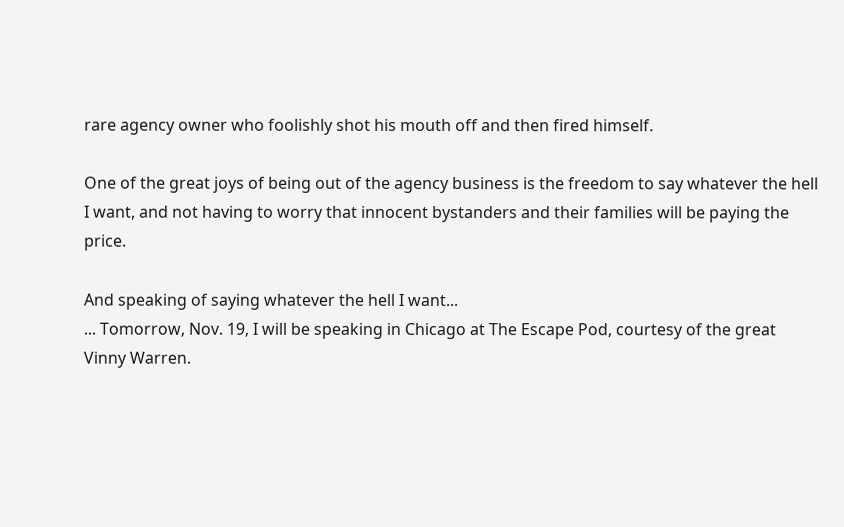rare agency owner who foolishly shot his mouth off and then fired himself.

One of the great joys of being out of the agency business is the freedom to say whatever the hell I want, and not having to worry that innocent bystanders and their families will be paying the price.

And speaking of saying whatever the hell I want...
... Tomorrow, Nov. 19, I will be speaking in Chicago at The Escape Pod, courtesy of the great Vinny Warren.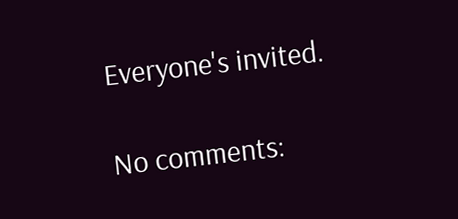Everyone's invited.

No comments: